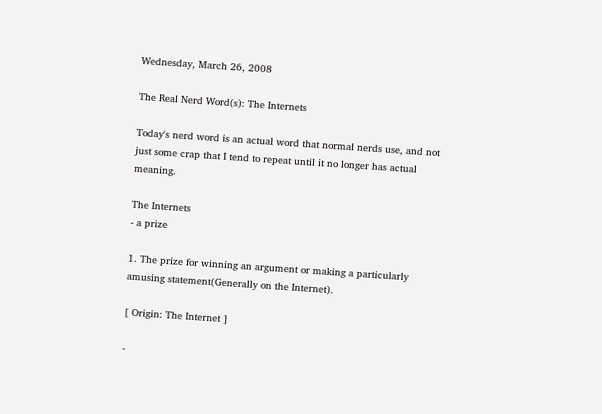Wednesday, March 26, 2008

The Real Nerd Word(s): The Internets

Today's nerd word is an actual word that normal nerds use, and not just some crap that I tend to repeat until it no longer has actual meaning.

The Internets
- a prize

1. The prize for winning an argument or making a particularly amusing statement(Generally on the Internet).

[ Origin: The Internet ]

-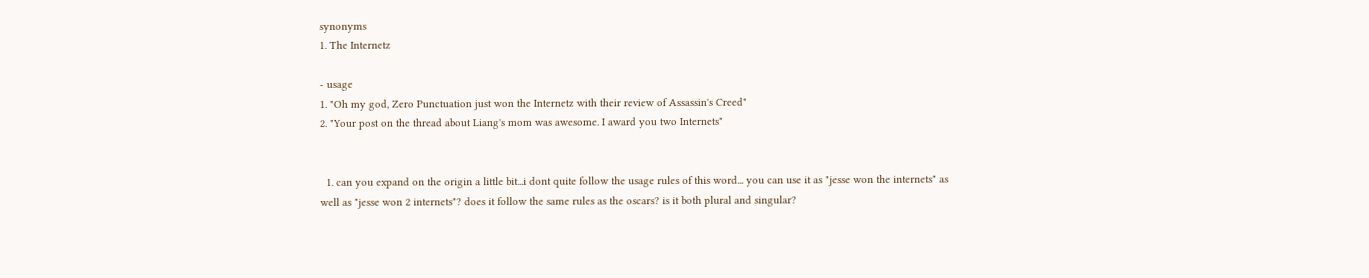synonyms
1. The Internetz

- usage
1. "Oh my god, Zero Punctuation just won the Internetz with their review of Assassin's Creed"
2. "Your post on the thread about Liang's mom was awesome. I award you two Internets"


  1. can you expand on the origin a little bit...i dont quite follow the usage rules of this word... you can use it as "jesse won the internets" as well as "jesse won 2 internets"? does it follow the same rules as the oscars? is it both plural and singular?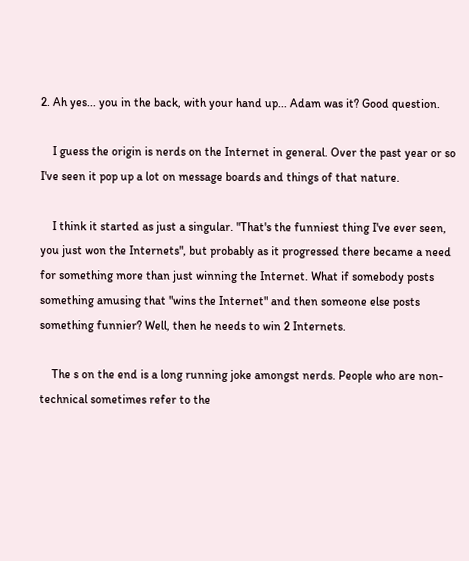2. Ah yes... you in the back, with your hand up... Adam was it? Good question.

    I guess the origin is nerds on the Internet in general. Over the past year or so I've seen it pop up a lot on message boards and things of that nature.

    I think it started as just a singular. "That's the funniest thing I've ever seen, you just won the Internets", but probably as it progressed there became a need for something more than just winning the Internet. What if somebody posts something amusing that "wins the Internet" and then someone else posts something funnier? Well, then he needs to win 2 Internets.

    The s on the end is a long running joke amongst nerds. People who are non-technical sometimes refer to the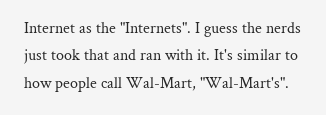Internet as the "Internets". I guess the nerds just took that and ran with it. It's similar to how people call Wal-Mart, "Wal-Mart's".